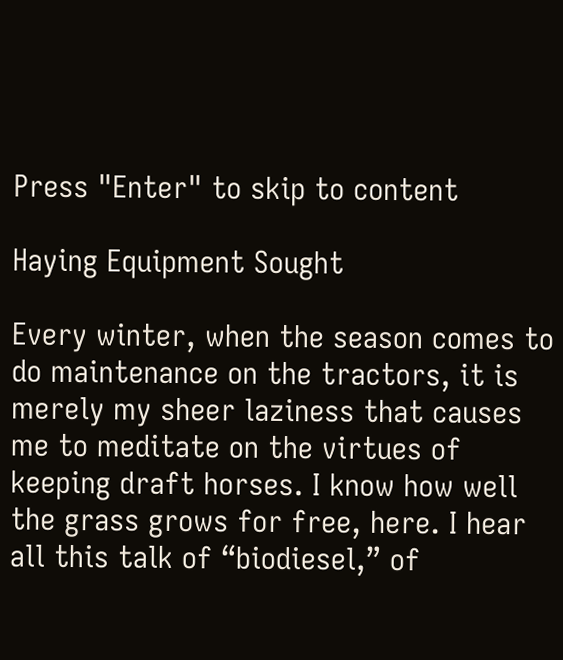Press "Enter" to skip to content

Haying Equipment Sought

Every winter, when the season comes to do maintenance on the tractors, it is merely my sheer laziness that causes me to meditate on the virtues of keeping draft horses. I know how well the grass grows for free, here. I hear all this talk of “biodiesel,” of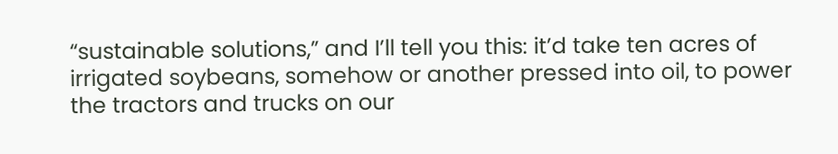“sustainable solutions,” and I’ll tell you this: it’d take ten acres of irrigated soybeans, somehow or another pressed into oil, to power the tractors and trucks on our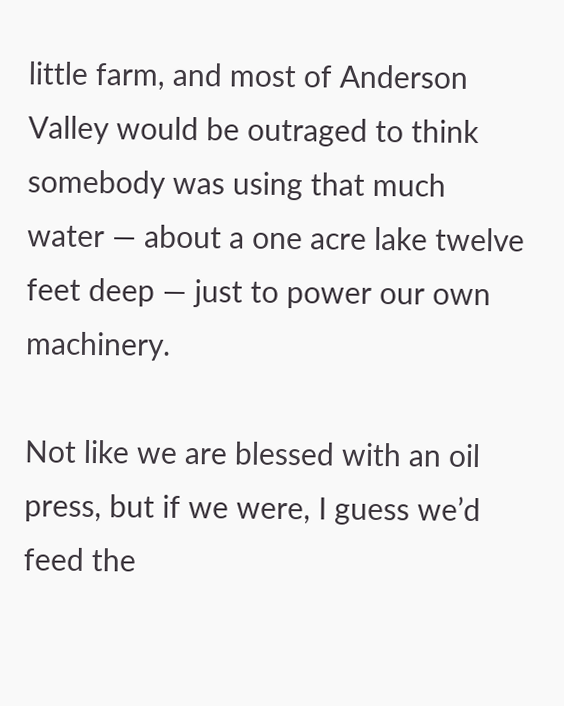little farm, and most of Anderson Valley would be outraged to think somebody was using that much water — about a one acre lake twelve feet deep — just to power our own machinery.

Not like we are blessed with an oil press, but if we were, I guess we’d feed the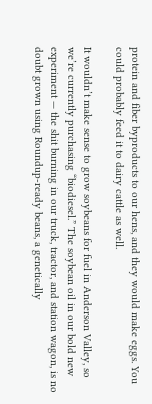protein and fiber byproducts to our hens, and they would make eggs. You could probably feed it to dairy cattle as well.

It wouldn’t make sense to grow soybeans for fuel in Anderson Valley, so we’re currently purchasing “biodiesel.” The soybean oil in our bold new experiment — the shit burning in our truck, tractor, and station wagon, is no doubt grown using Roundup-ready beans, a genetically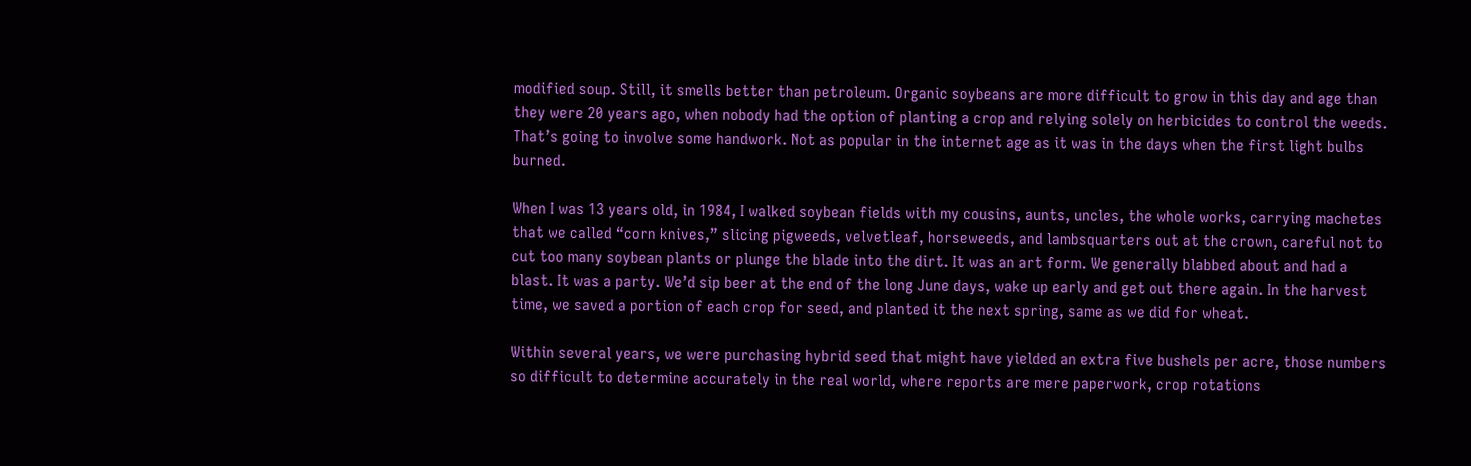modified soup. Still, it smells better than petroleum. Organic soybeans are more difficult to grow in this day and age than they were 20 years ago, when nobody had the option of planting a crop and relying solely on herbicides to control the weeds. That’s going to involve some handwork. Not as popular in the internet age as it was in the days when the first light bulbs burned.

When I was 13 years old, in 1984, I walked soybean fields with my cousins, aunts, uncles, the whole works, carrying machetes that we called “corn knives,” slicing pigweeds, velvetleaf, horseweeds, and lambsquarters out at the crown, careful not to cut too many soybean plants or plunge the blade into the dirt. It was an art form. We generally blabbed about and had a blast. It was a party. We’d sip beer at the end of the long June days, wake up early and get out there again. In the harvest time, we saved a portion of each crop for seed, and planted it the next spring, same as we did for wheat.

Within several years, we were purchasing hybrid seed that might have yielded an extra five bushels per acre, those numbers so difficult to determine accurately in the real world, where reports are mere paperwork, crop rotations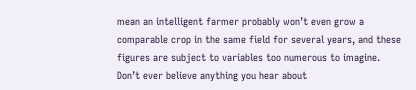mean an intelligent farmer probably won’t even grow a comparable crop in the same field for several years, and these figures are subject to variables too numerous to imagine. Don’t ever believe anything you hear about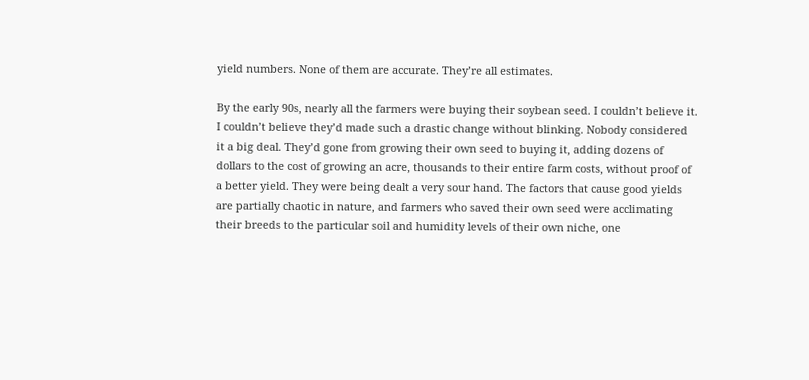yield numbers. None of them are accurate. They’re all estimates.

By the early 90s, nearly all the farmers were buying their soybean seed. I couldn’t believe it. I couldn’t believe they’d made such a drastic change without blinking. Nobody considered it a big deal. They’d gone from growing their own seed to buying it, adding dozens of dollars to the cost of growing an acre, thousands to their entire farm costs, without proof of a better yield. They were being dealt a very sour hand. The factors that cause good yields are partially chaotic in nature, and farmers who saved their own seed were acclimating their breeds to the particular soil and humidity levels of their own niche, one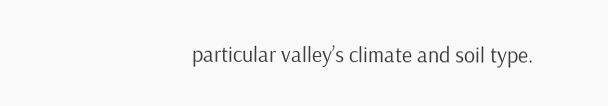particular valley’s climate and soil type.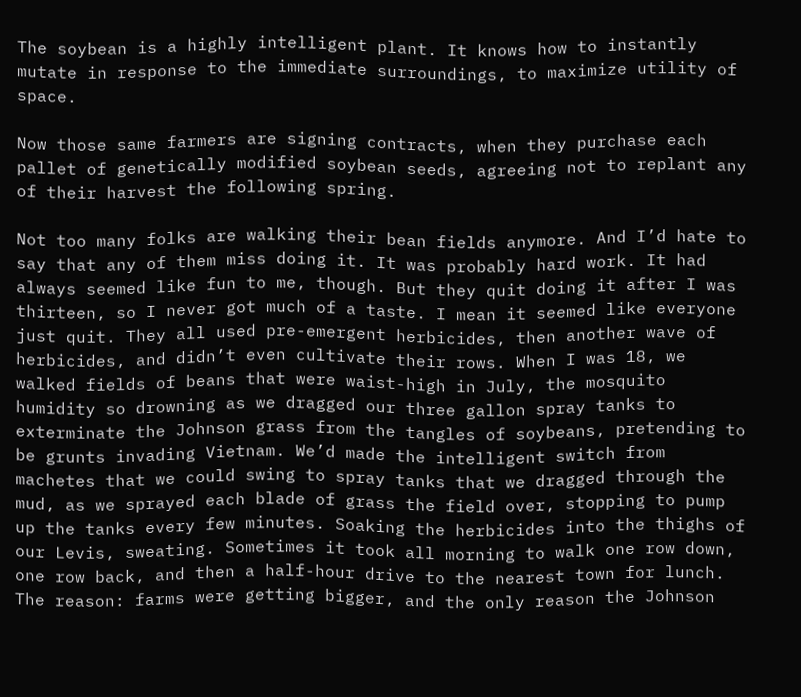The soybean is a highly intelligent plant. It knows how to instantly mutate in response to the immediate surroundings, to maximize utility of space.

Now those same farmers are signing contracts, when they purchase each pallet of genetically modified soybean seeds, agreeing not to replant any of their harvest the following spring.

Not too many folks are walking their bean fields anymore. And I’d hate to say that any of them miss doing it. It was probably hard work. It had always seemed like fun to me, though. But they quit doing it after I was thirteen, so I never got much of a taste. I mean it seemed like everyone just quit. They all used pre-emergent herbicides, then another wave of herbicides, and didn’t even cultivate their rows. When I was 18, we walked fields of beans that were waist-high in July, the mosquito humidity so drowning as we dragged our three gallon spray tanks to exterminate the Johnson grass from the tangles of soybeans, pretending to be grunts invading Vietnam. We’d made the intelligent switch from machetes that we could swing to spray tanks that we dragged through the mud, as we sprayed each blade of grass the field over, stopping to pump up the tanks every few minutes. Soaking the herbicides into the thighs of our Levis, sweating. Sometimes it took all morning to walk one row down, one row back, and then a half-hour drive to the nearest town for lunch. The reason: farms were getting bigger, and the only reason the Johnson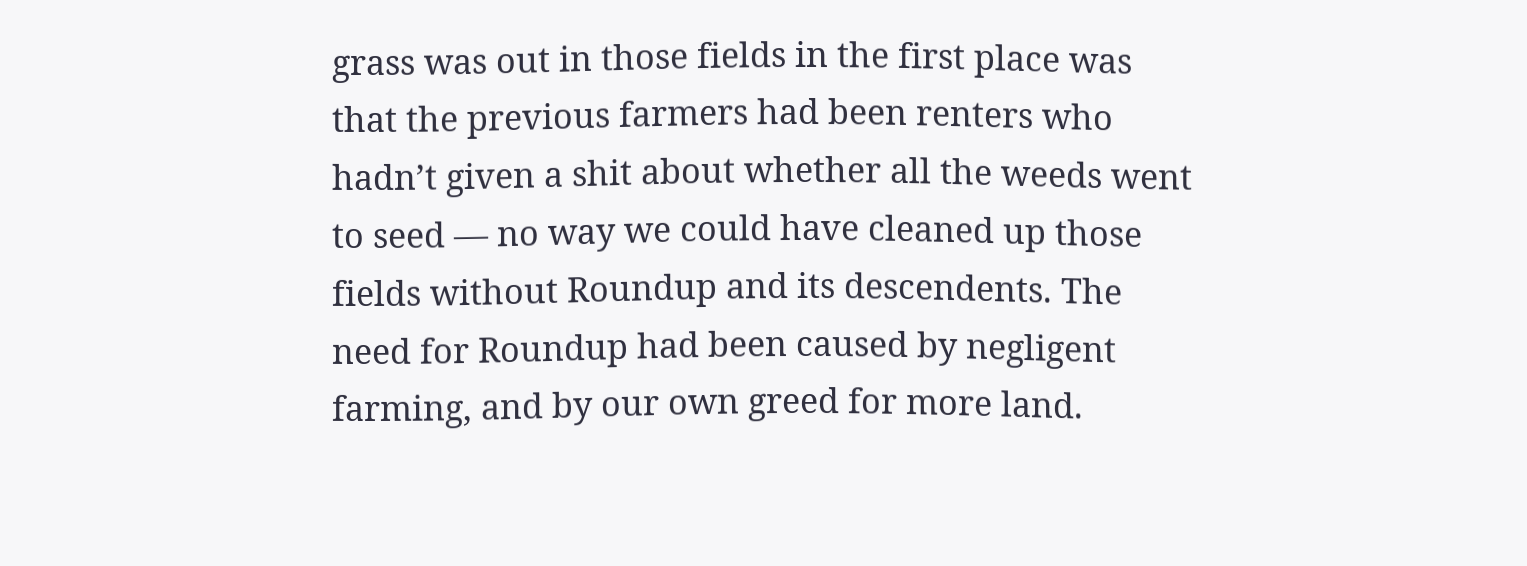grass was out in those fields in the first place was that the previous farmers had been renters who hadn’t given a shit about whether all the weeds went to seed — no way we could have cleaned up those fields without Roundup and its descendents. The need for Roundup had been caused by negligent farming, and by our own greed for more land.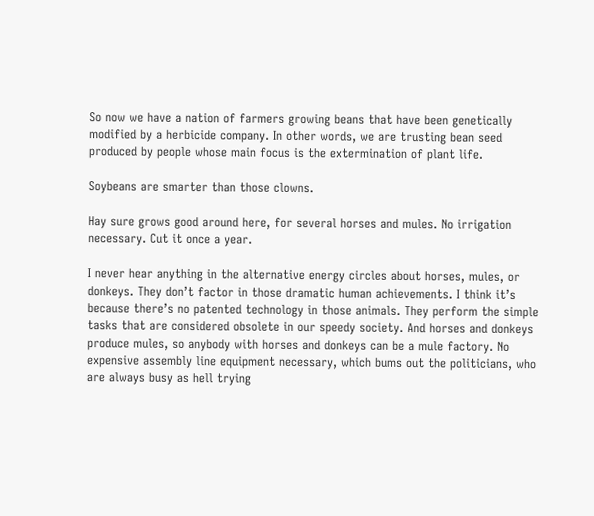So now we have a nation of farmers growing beans that have been genetically modified by a herbicide company. In other words, we are trusting bean seed produced by people whose main focus is the extermination of plant life.

Soybeans are smarter than those clowns.

Hay sure grows good around here, for several horses and mules. No irrigation necessary. Cut it once a year.

I never hear anything in the alternative energy circles about horses, mules, or donkeys. They don’t factor in those dramatic human achievements. I think it’s because there’s no patented technology in those animals. They perform the simple tasks that are considered obsolete in our speedy society. And horses and donkeys produce mules, so anybody with horses and donkeys can be a mule factory. No expensive assembly line equipment necessary, which bums out the politicians, who are always busy as hell trying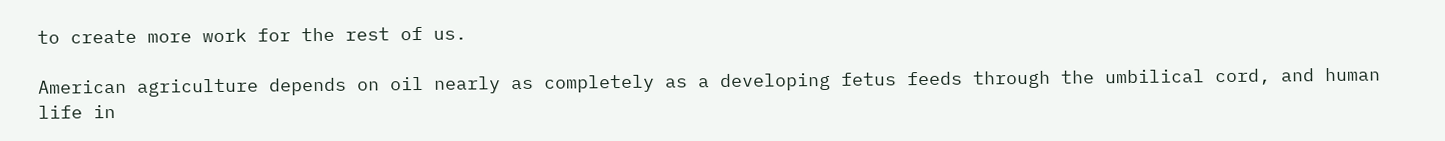to create more work for the rest of us.

American agriculture depends on oil nearly as completely as a developing fetus feeds through the umbilical cord, and human life in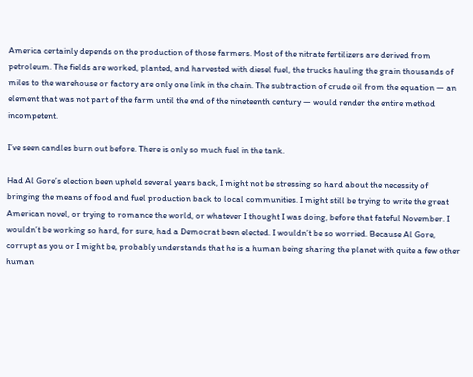America certainly depends on the production of those farmers. Most of the nitrate fertilizers are derived from petroleum. The fields are worked, planted, and harvested with diesel fuel, the trucks hauling the grain thousands of miles to the warehouse or factory are only one link in the chain. The subtraction of crude oil from the equation — an element that was not part of the farm until the end of the nineteenth century — would render the entire method incompetent.

I’ve seen candles burn out before. There is only so much fuel in the tank.

Had Al Gore’s election been upheld several years back, I might not be stressing so hard about the necessity of bringing the means of food and fuel production back to local communities. I might still be trying to write the great American novel, or trying to romance the world, or whatever I thought I was doing, before that fateful November. I wouldn’t be working so hard, for sure, had a Democrat been elected. I wouldn’t be so worried. Because Al Gore, corrupt as you or I might be, probably understands that he is a human being sharing the planet with quite a few other human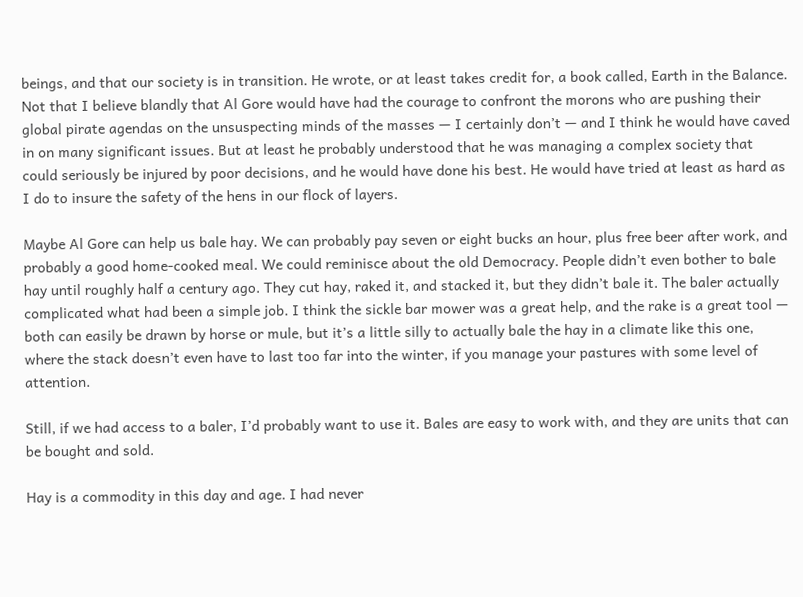beings, and that our society is in transition. He wrote, or at least takes credit for, a book called, Earth in the Balance. Not that I believe blandly that Al Gore would have had the courage to confront the morons who are pushing their global pirate agendas on the unsuspecting minds of the masses — I certainly don’t — and I think he would have caved in on many significant issues. But at least he probably understood that he was managing a complex society that could seriously be injured by poor decisions, and he would have done his best. He would have tried at least as hard as I do to insure the safety of the hens in our flock of layers.

Maybe Al Gore can help us bale hay. We can probably pay seven or eight bucks an hour, plus free beer after work, and probably a good home-cooked meal. We could reminisce about the old Democracy. People didn’t even bother to bale hay until roughly half a century ago. They cut hay, raked it, and stacked it, but they didn’t bale it. The baler actually complicated what had been a simple job. I think the sickle bar mower was a great help, and the rake is a great tool — both can easily be drawn by horse or mule, but it’s a little silly to actually bale the hay in a climate like this one, where the stack doesn’t even have to last too far into the winter, if you manage your pastures with some level of attention.

Still, if we had access to a baler, I’d probably want to use it. Bales are easy to work with, and they are units that can be bought and sold.

Hay is a commodity in this day and age. I had never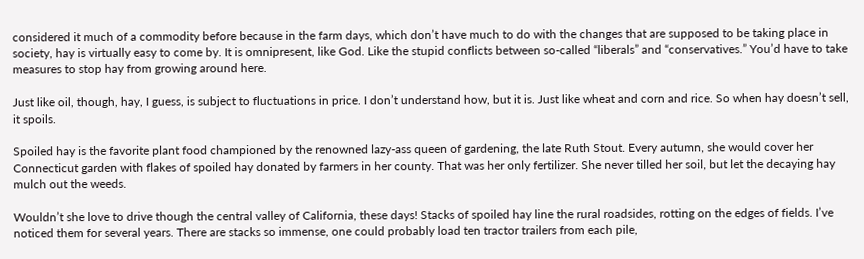considered it much of a commodity before because in the farm days, which don’t have much to do with the changes that are supposed to be taking place in society, hay is virtually easy to come by. It is omnipresent, like God. Like the stupid conflicts between so-called “liberals” and “conservatives.” You’d have to take measures to stop hay from growing around here.

Just like oil, though, hay, I guess, is subject to fluctuations in price. I don’t understand how, but it is. Just like wheat and corn and rice. So when hay doesn’t sell, it spoils.

Spoiled hay is the favorite plant food championed by the renowned lazy-ass queen of gardening, the late Ruth Stout. Every autumn, she would cover her Connecticut garden with flakes of spoiled hay donated by farmers in her county. That was her only fertilizer. She never tilled her soil, but let the decaying hay mulch out the weeds.

Wouldn’t she love to drive though the central valley of California, these days! Stacks of spoiled hay line the rural roadsides, rotting on the edges of fields. I’ve noticed them for several years. There are stacks so immense, one could probably load ten tractor trailers from each pile,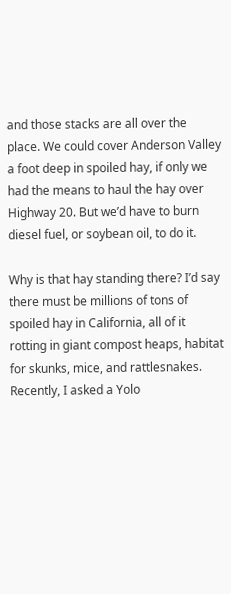and those stacks are all over the place. We could cover Anderson Valley a foot deep in spoiled hay, if only we had the means to haul the hay over Highway 20. But we’d have to burn diesel fuel, or soybean oil, to do it.

Why is that hay standing there? I’d say there must be millions of tons of spoiled hay in California, all of it rotting in giant compost heaps, habitat for skunks, mice, and rattlesnakes. Recently, I asked a Yolo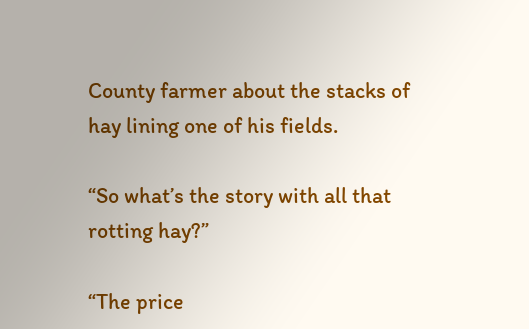County farmer about the stacks of hay lining one of his fields.

“So what’s the story with all that rotting hay?”

“The price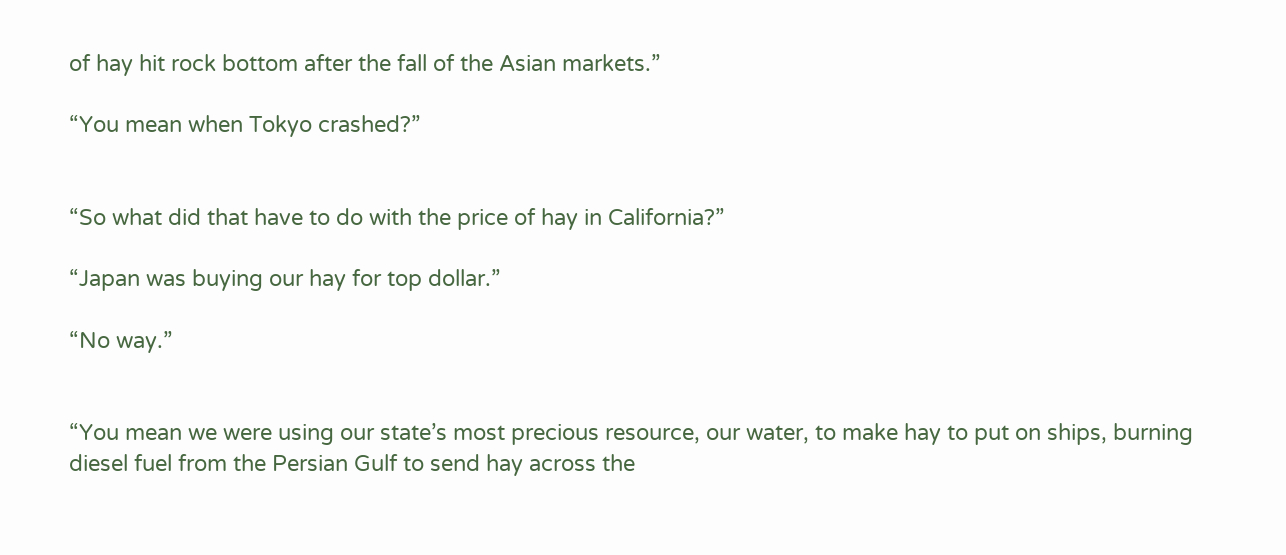of hay hit rock bottom after the fall of the Asian markets.”

“You mean when Tokyo crashed?”


“So what did that have to do with the price of hay in California?”

“Japan was buying our hay for top dollar.”

“No way.”


“You mean we were using our state’s most precious resource, our water, to make hay to put on ships, burning diesel fuel from the Persian Gulf to send hay across the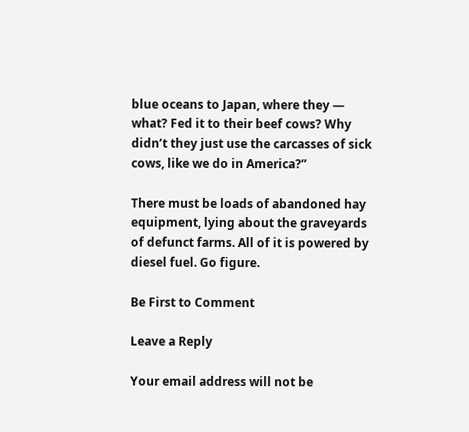blue oceans to Japan, where they — what? Fed it to their beef cows? Why didn’t they just use the carcasses of sick cows, like we do in America?”

There must be loads of abandoned hay equipment, lying about the graveyards of defunct farms. All of it is powered by diesel fuel. Go figure.

Be First to Comment

Leave a Reply

Your email address will not be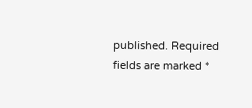published. Required fields are marked *